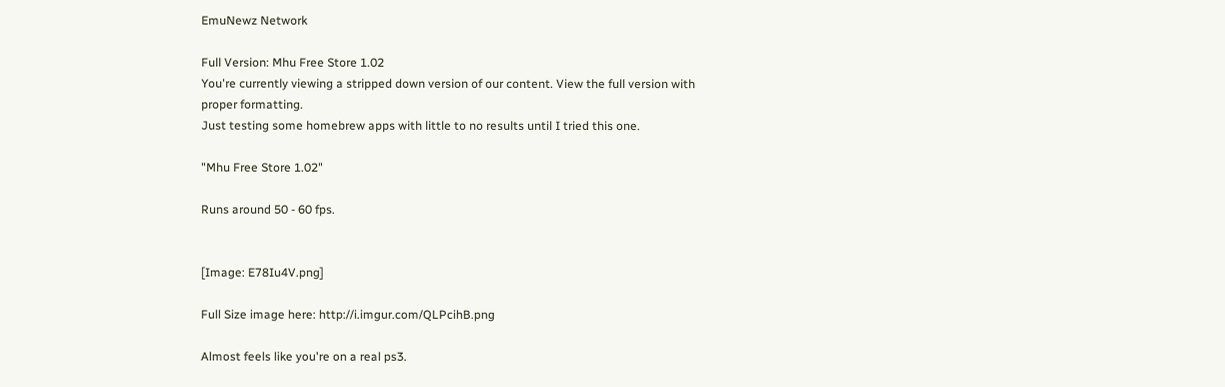EmuNewz Network

Full Version: Mhu Free Store 1.02
You're currently viewing a stripped down version of our content. View the full version with proper formatting.
Just testing some homebrew apps with little to no results until I tried this one.

"Mhu Free Store 1.02"

Runs around 50 - 60 fps.


[Image: E78Iu4V.png]

Full Size image here: http://i.imgur.com/QLPcihB.png

Almost feels like you're on a real ps3.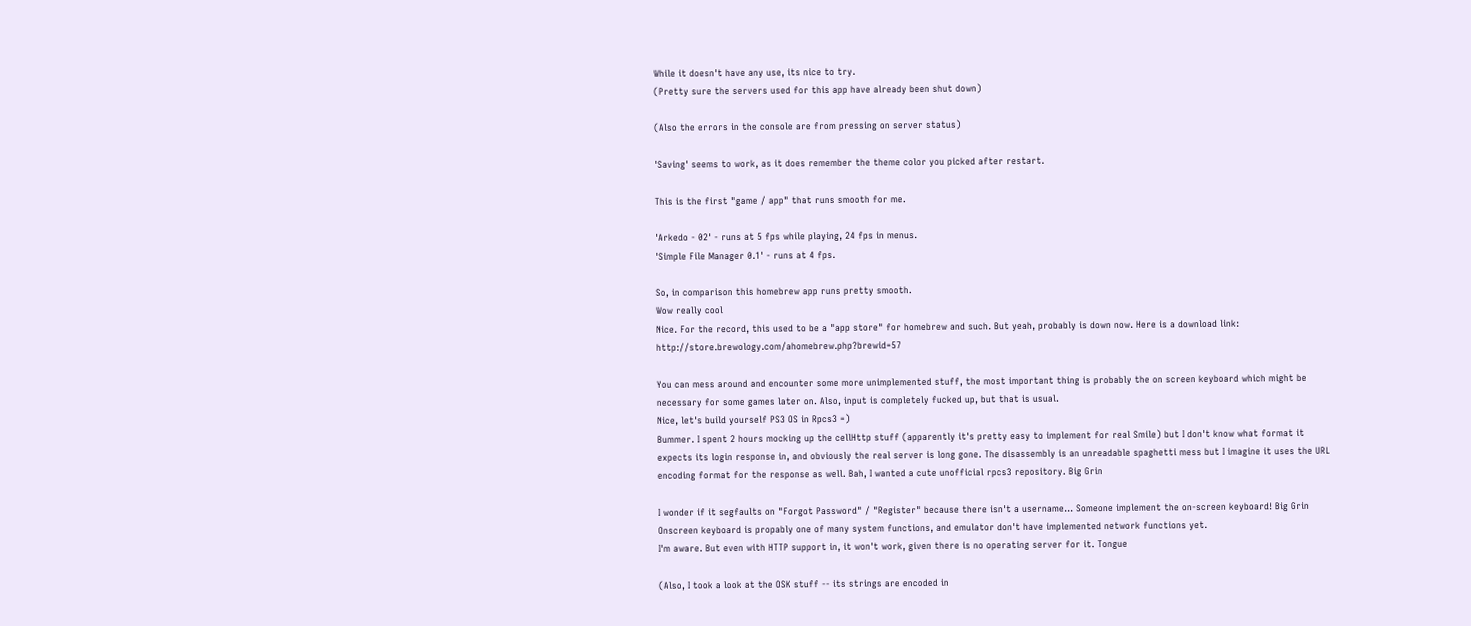While it doesn't have any use, its nice to try.
(Pretty sure the servers used for this app have already been shut down)

(Also the errors in the console are from pressing on server status)

'Saving' seems to work, as it does remember the theme color you picked after restart.

This is the first "game / app" that runs smooth for me.

'Arkedo - 02' - runs at 5 fps while playing, 24 fps in menus.
'Simple File Manager 0.1' - runs at 4 fps.

So, in comparison this homebrew app runs pretty smooth.
Wow really cool
Nice. For the record, this used to be a "app store" for homebrew and such. But yeah, probably is down now. Here is a download link: http://store.brewology.com/ahomebrew.php?brewid=57

You can mess around and encounter some more unimplemented stuff, the most important thing is probably the on screen keyboard which might be necessary for some games later on. Also, input is completely fucked up, but that is usual.
Nice, let's build yourself PS3 OS in Rpcs3 =)
Bummer. I spent 2 hours mocking up the cellHttp stuff (apparently it's pretty easy to implement for real Smile) but I don't know what format it expects its login response in, and obviously the real server is long gone. The disassembly is an unreadable spaghetti mess but I imagine it uses the URL encoding format for the response as well. Bah, I wanted a cute unofficial rpcs3 repository. Big Grin

I wonder if it segfaults on "Forgot Password" / "Register" because there isn't a username... Someone implement the on-screen keyboard! Big Grin
Onscreen keyboard is propably one of many system functions, and emulator don't have implemented network functions yet.
I'm aware. But even with HTTP support in, it won't work, given there is no operating server for it. Tongue

(Also, I took a look at the OSK stuff -- its strings are encoded in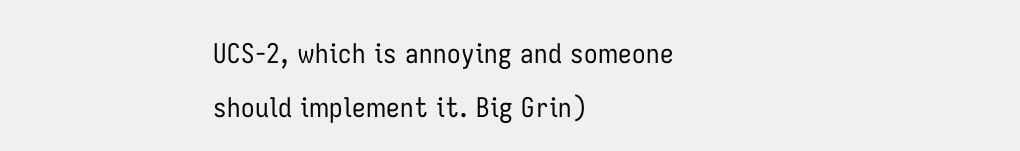UCS-2, which is annoying and someone should implement it. Big Grin)